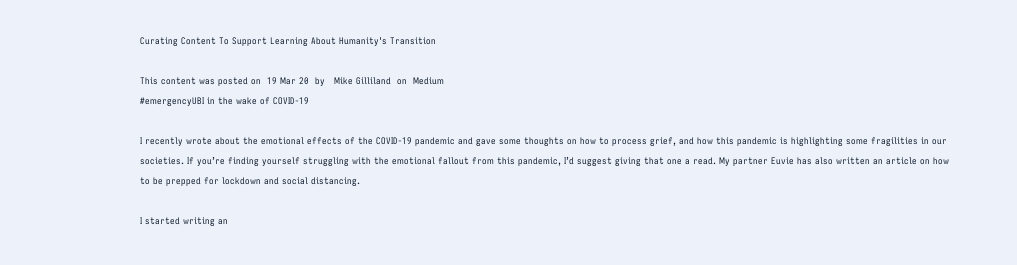Curating Content To Support Learning About Humanity's Transition

This content was posted on  19 Mar 20  by   Mike Gilliland  on  Medium
#emergencyUBI in the wake of COVID-19

I recently wrote about the emotional effects of the COVID-19 pandemic and gave some thoughts on how to process grief, and how this pandemic is highlighting some fragilities in our societies. If you’re finding yourself struggling with the emotional fallout from this pandemic, I’d suggest giving that one a read. My partner Euvie has also written an article on how to be prepped for lockdown and social distancing.

I started writing an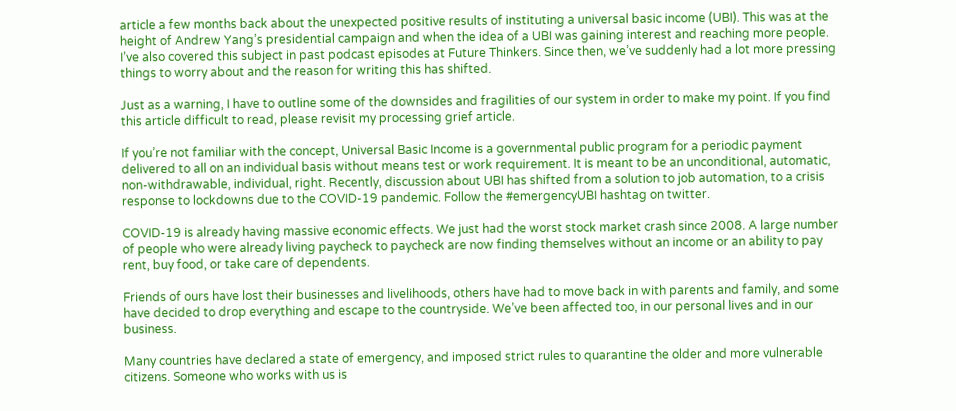article a few months back about the unexpected positive results of instituting a universal basic income (UBI). This was at the height of Andrew Yang’s presidential campaign and when the idea of a UBI was gaining interest and reaching more people. I’ve also covered this subject in past podcast episodes at Future Thinkers. Since then, we’ve suddenly had a lot more pressing things to worry about and the reason for writing this has shifted.

Just as a warning, I have to outline some of the downsides and fragilities of our system in order to make my point. If you find this article difficult to read, please revisit my processing grief article.

If you’re not familiar with the concept, Universal Basic Income is a governmental public program for a periodic payment delivered to all on an individual basis without means test or work requirement. It is meant to be an unconditional, automatic, non-withdrawable, individual, right. Recently, discussion about UBI has shifted from a solution to job automation, to a crisis response to lockdowns due to the COVID-19 pandemic. Follow the #emergencyUBI hashtag on twitter.

COVID-19 is already having massive economic effects. We just had the worst stock market crash since 2008. A large number of people who were already living paycheck to paycheck are now finding themselves without an income or an ability to pay rent, buy food, or take care of dependents.

Friends of ours have lost their businesses and livelihoods, others have had to move back in with parents and family, and some have decided to drop everything and escape to the countryside. We’ve been affected too, in our personal lives and in our business.

Many countries have declared a state of emergency, and imposed strict rules to quarantine the older and more vulnerable citizens. Someone who works with us is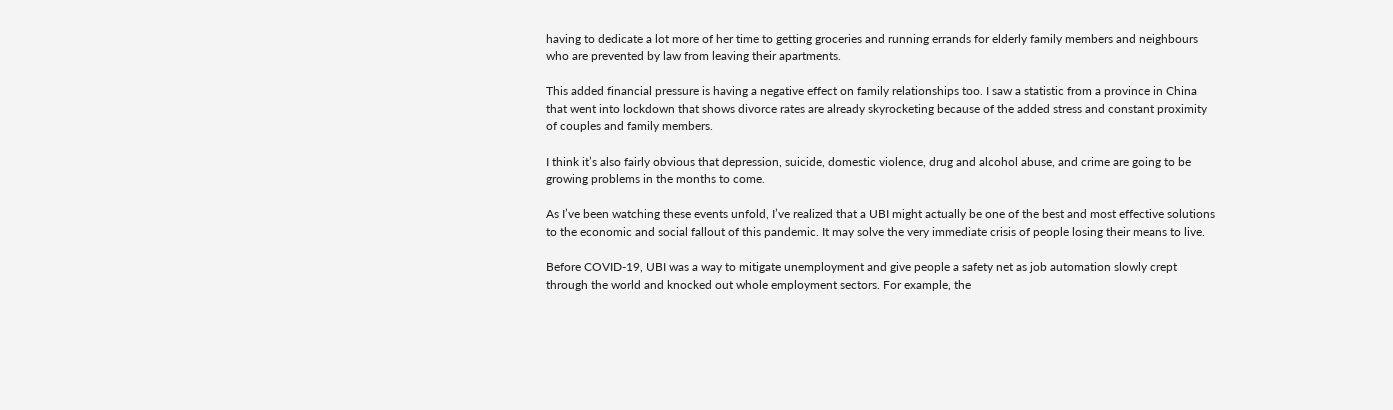having to dedicate a lot more of her time to getting groceries and running errands for elderly family members and neighbours who are prevented by law from leaving their apartments.

This added financial pressure is having a negative effect on family relationships too. I saw a statistic from a province in China that went into lockdown that shows divorce rates are already skyrocketing because of the added stress and constant proximity of couples and family members.

I think it’s also fairly obvious that depression, suicide, domestic violence, drug and alcohol abuse, and crime are going to be growing problems in the months to come.

As I’ve been watching these events unfold, I’ve realized that a UBI might actually be one of the best and most effective solutions to the economic and social fallout of this pandemic. It may solve the very immediate crisis of people losing their means to live.

Before COVID-19, UBI was a way to mitigate unemployment and give people a safety net as job automation slowly crept through the world and knocked out whole employment sectors. For example, the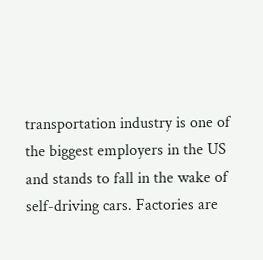transportation industry is one of the biggest employers in the US and stands to fall in the wake of self-driving cars. Factories are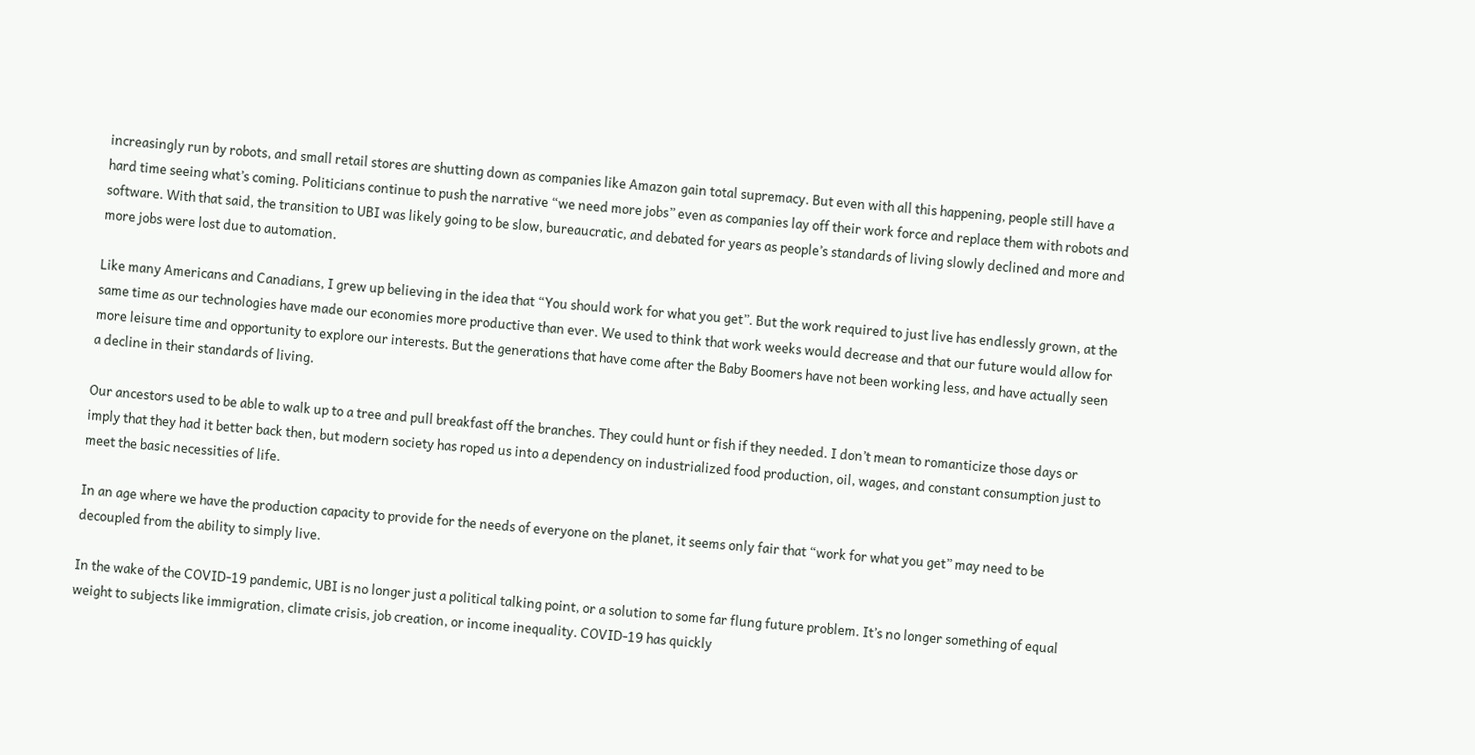increasingly run by robots, and small retail stores are shutting down as companies like Amazon gain total supremacy. But even with all this happening, people still have a hard time seeing what’s coming. Politicians continue to push the narrative “we need more jobs” even as companies lay off their work force and replace them with robots and software. With that said, the transition to UBI was likely going to be slow, bureaucratic, and debated for years as people’s standards of living slowly declined and more and more jobs were lost due to automation.

Like many Americans and Canadians, I grew up believing in the idea that “You should work for what you get”. But the work required to just live has endlessly grown, at the same time as our technologies have made our economies more productive than ever. We used to think that work weeks would decrease and that our future would allow for more leisure time and opportunity to explore our interests. But the generations that have come after the Baby Boomers have not been working less, and have actually seen a decline in their standards of living.

Our ancestors used to be able to walk up to a tree and pull breakfast off the branches. They could hunt or fish if they needed. I don’t mean to romanticize those days or imply that they had it better back then, but modern society has roped us into a dependency on industrialized food production, oil, wages, and constant consumption just to meet the basic necessities of life.

In an age where we have the production capacity to provide for the needs of everyone on the planet, it seems only fair that “work for what you get” may need to be decoupled from the ability to simply live.

In the wake of the COVID-19 pandemic, UBI is no longer just a political talking point, or a solution to some far flung future problem. It’s no longer something of equal weight to subjects like immigration, climate crisis, job creation, or income inequality. COVID-19 has quickly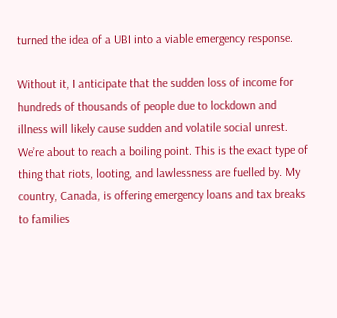turned the idea of a UBI into a viable emergency response.

Without it, I anticipate that the sudden loss of income for hundreds of thousands of people due to lockdown and illness will likely cause sudden and volatile social unrest. We’re about to reach a boiling point. This is the exact type of thing that riots, looting, and lawlessness are fuelled by. My country, Canada, is offering emergency loans and tax breaks to families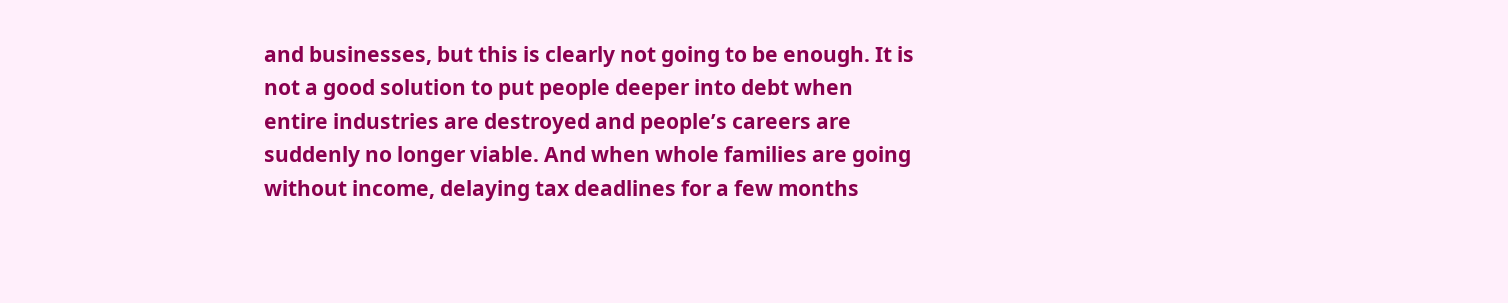and businesses, but this is clearly not going to be enough. It is not a good solution to put people deeper into debt when entire industries are destroyed and people’s careers are suddenly no longer viable. And when whole families are going without income, delaying tax deadlines for a few months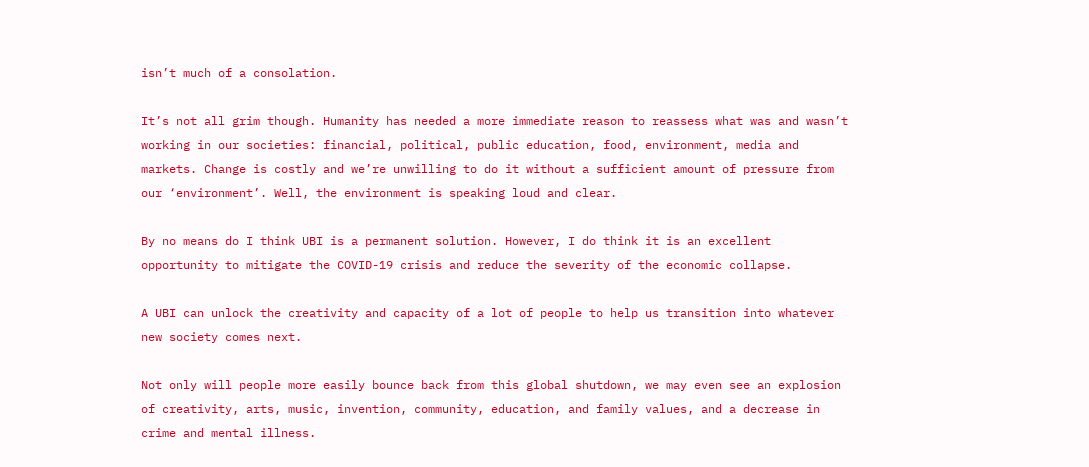isn’t much of a consolation.

It’s not all grim though. Humanity has needed a more immediate reason to reassess what was and wasn’t working in our societies: financial, political, public education, food, environment, media and markets. Change is costly and we’re unwilling to do it without a sufficient amount of pressure from our ‘environment’. Well, the environment is speaking loud and clear.

By no means do I think UBI is a permanent solution. However, I do think it is an excellent opportunity to mitigate the COVID-19 crisis and reduce the severity of the economic collapse.

A UBI can unlock the creativity and capacity of a lot of people to help us transition into whatever new society comes next.

Not only will people more easily bounce back from this global shutdown, we may even see an explosion of creativity, arts, music, invention, community, education, and family values, and a decrease in crime and mental illness.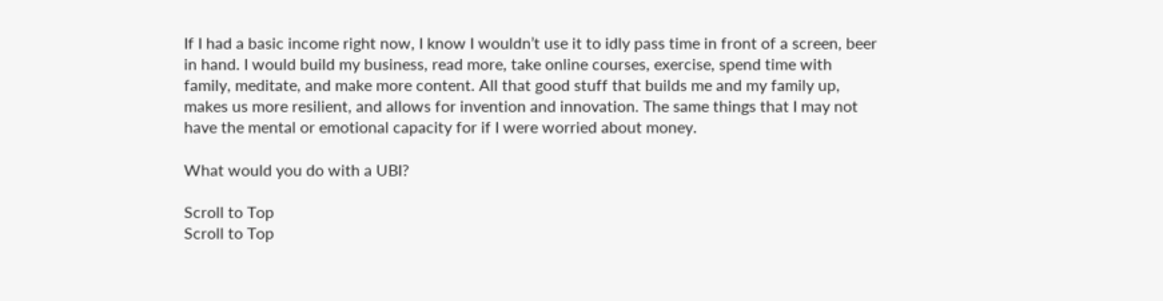If I had a basic income right now, I know I wouldn’t use it to idly pass time in front of a screen, beer in hand. I would build my business, read more, take online courses, exercise, spend time with family, meditate, and make more content. All that good stuff that builds me and my family up, makes us more resilient, and allows for invention and innovation. The same things that I may not have the mental or emotional capacity for if I were worried about money.

What would you do with a UBI?

Scroll to Top
Scroll to Top